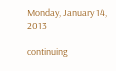Monday, January 14, 2013

continuing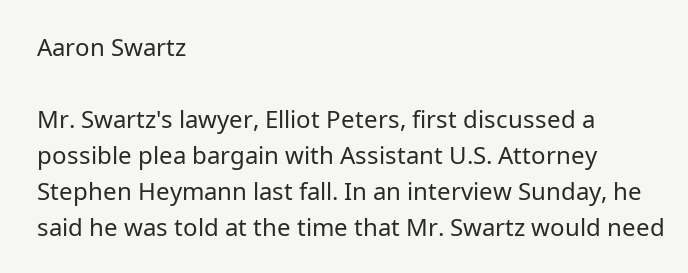Aaron Swartz

Mr. Swartz's lawyer, Elliot Peters, first discussed a possible plea bargain with Assistant U.S. Attorney Stephen Heymann last fall. In an interview Sunday, he said he was told at the time that Mr. Swartz would need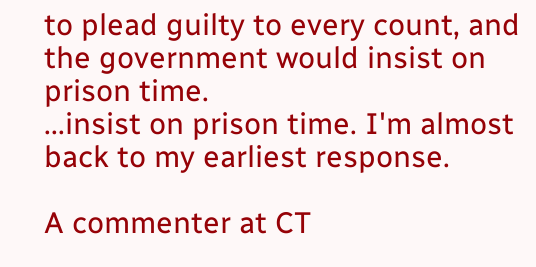to plead guilty to every count, and the government would insist on prison time.
...insist on prison time. I'm almost back to my earliest response.

A commenter at CT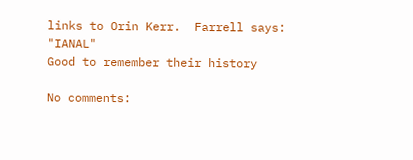links to Orin Kerr.  Farrell says: "IANAL"
Good to remember their history

No comments: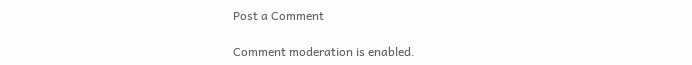Post a Comment

Comment moderation is enabled.